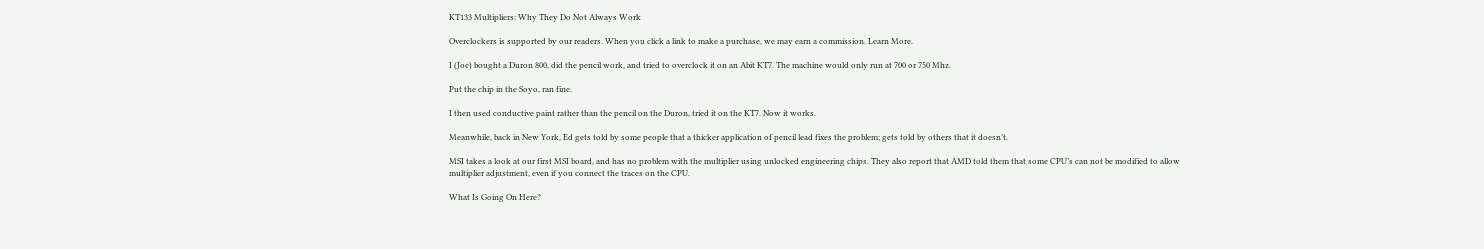KT133 Multipliers: Why They Do Not Always Work

Overclockers is supported by our readers. When you click a link to make a purchase, we may earn a commission. Learn More.

I (Joe) bought a Duron 800, did the pencil work, and tried to overclock it on an Abit KT7. The machine would only run at 700 or 750 Mhz.

Put the chip in the Soyo, ran fine.

I then used conductive paint rather than the pencil on the Duron, tried it on the KT7. Now it works.

Meanwhile, back in New York, Ed gets told by some people that a thicker application of pencil lead fixes the problem; gets told by others that it doesn’t.

MSI takes a look at our first MSI board, and has no problem with the multiplier using unlocked engineering chips. They also report that AMD told them that some CPU’s can not be modified to allow
multiplier adjustment, even if you connect the traces on the CPU.

What Is Going On Here?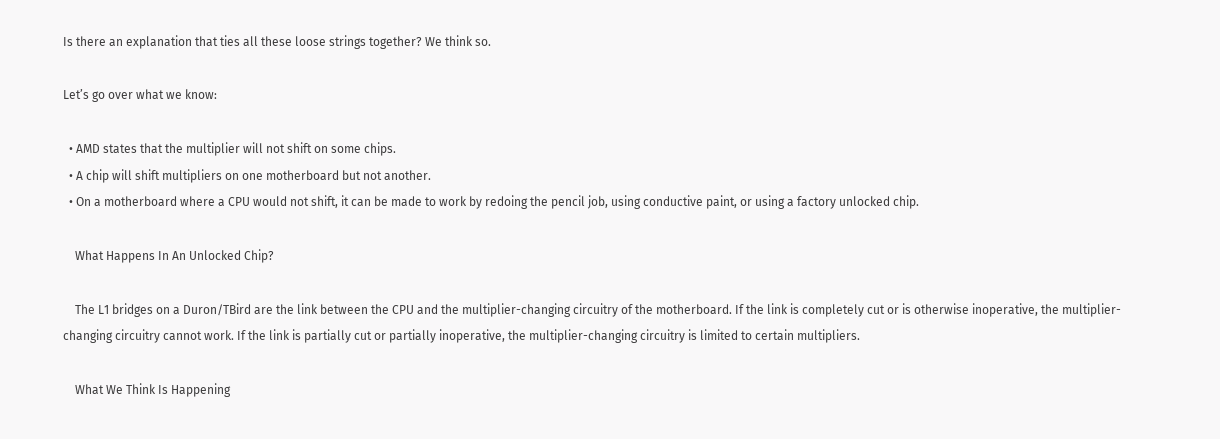Is there an explanation that ties all these loose strings together? We think so.

Let’s go over what we know:

  • AMD states that the multiplier will not shift on some chips.
  • A chip will shift multipliers on one motherboard but not another.
  • On a motherboard where a CPU would not shift, it can be made to work by redoing the pencil job, using conductive paint, or using a factory unlocked chip.

    What Happens In An Unlocked Chip?

    The L1 bridges on a Duron/TBird are the link between the CPU and the multiplier-changing circuitry of the motherboard. If the link is completely cut or is otherwise inoperative, the multiplier-changing circuitry cannot work. If the link is partially cut or partially inoperative, the multiplier-changing circuitry is limited to certain multipliers.

    What We Think Is Happening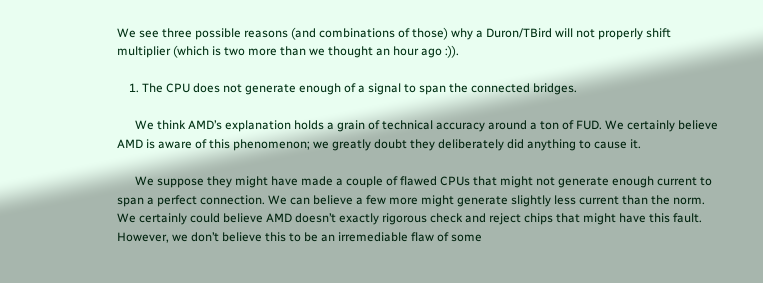We see three possible reasons (and combinations of those) why a Duron/TBird will not properly shift multiplier (which is two more than we thought an hour ago :)).

    1. The CPU does not generate enough of a signal to span the connected bridges.

      We think AMD’s explanation holds a grain of technical accuracy around a ton of FUD. We certainly believe AMD is aware of this phenomenon; we greatly doubt they deliberately did anything to cause it.

      We suppose they might have made a couple of flawed CPUs that might not generate enough current to span a perfect connection. We can believe a few more might generate slightly less current than the norm. We certainly could believe AMD doesn’t exactly rigorous check and reject chips that might have this fault. However, we don’t believe this to be an irremediable flaw of some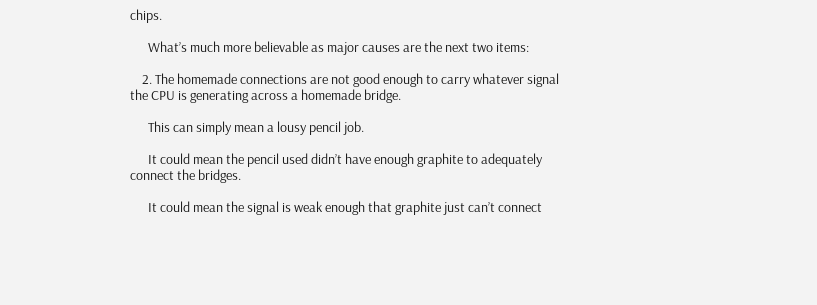chips.

      What’s much more believable as major causes are the next two items:

    2. The homemade connections are not good enough to carry whatever signal the CPU is generating across a homemade bridge.

      This can simply mean a lousy pencil job.

      It could mean the pencil used didn’t have enough graphite to adequately connect the bridges.

      It could mean the signal is weak enough that graphite just can’t connect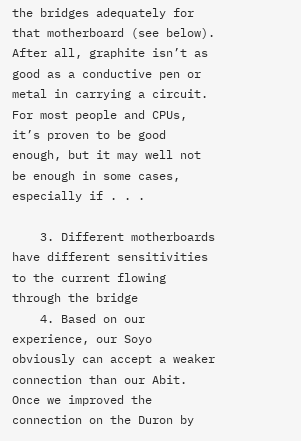the bridges adequately for that motherboard (see below). After all, graphite isn’t as good as a conductive pen or metal in carrying a circuit. For most people and CPUs, it’s proven to be good enough, but it may well not be enough in some cases, especially if . . .

    3. Different motherboards have different sensitivities to the current flowing through the bridge
    4. Based on our experience, our Soyo obviously can accept a weaker connection than our Abit. Once we improved the connection on the Duron by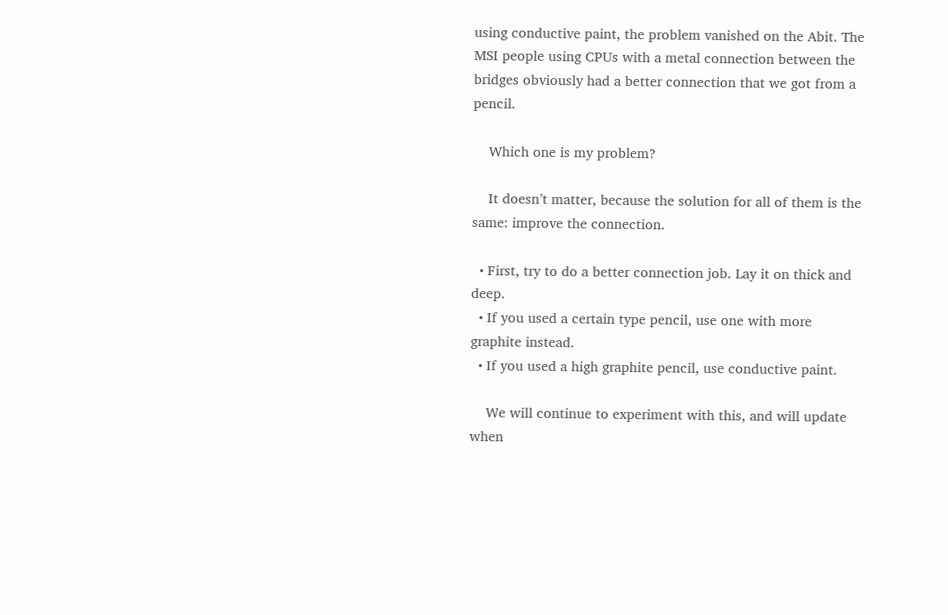using conductive paint, the problem vanished on the Abit. The MSI people using CPUs with a metal connection between the bridges obviously had a better connection that we got from a pencil.

    Which one is my problem?

    It doesn’t matter, because the solution for all of them is the same: improve the connection.

  • First, try to do a better connection job. Lay it on thick and deep.
  • If you used a certain type pencil, use one with more graphite instead.
  • If you used a high graphite pencil, use conductive paint.

    We will continue to experiment with this, and will update when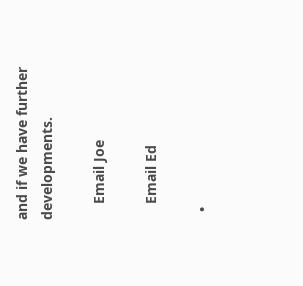and if we have further developments.

    Email Joe

    Email Ed

  •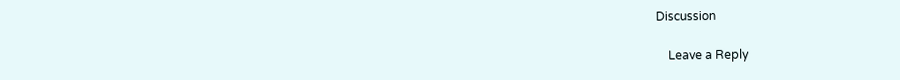Discussion

    Leave a Reply